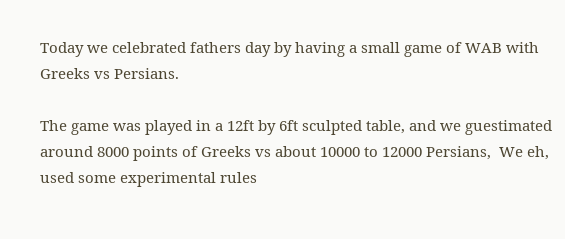Today we celebrated fathers day by having a small game of WAB with Greeks vs Persians.

The game was played in a 12ft by 6ft sculpted table, and we guestimated around 8000 points of Greeks vs about 10000 to 12000 Persians,  We eh, used some experimental rules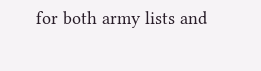for both army lists and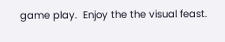game play.  Enjoy the the visual feast.